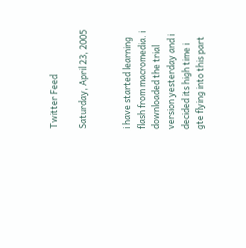Twitter Feed

Saturday, April 23, 2005


i have started learning flash from macromedia. i downloaded the trial version yesterday and i decided its high time i gte flying into this part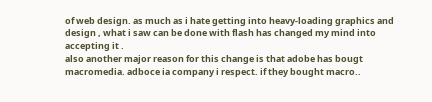of web design. as much as i hate getting into heavy-loading graphics and design , what i saw can be done with flash has changed my mind into accepting it .
also another major reason for this change is that adobe has bougt macromedia. adboce ia company i respect. if they bought macro..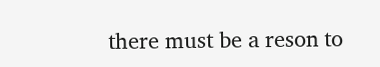there must be a reson to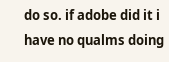do so. if adobe did it i have no qualms doing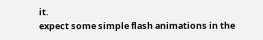it.
expect some simple flash animations in the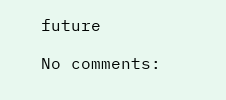future

No comments: